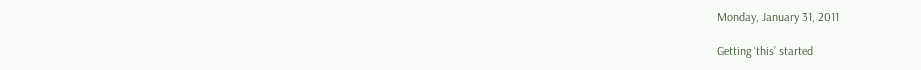Monday, January 31, 2011

Getting ‘this’ started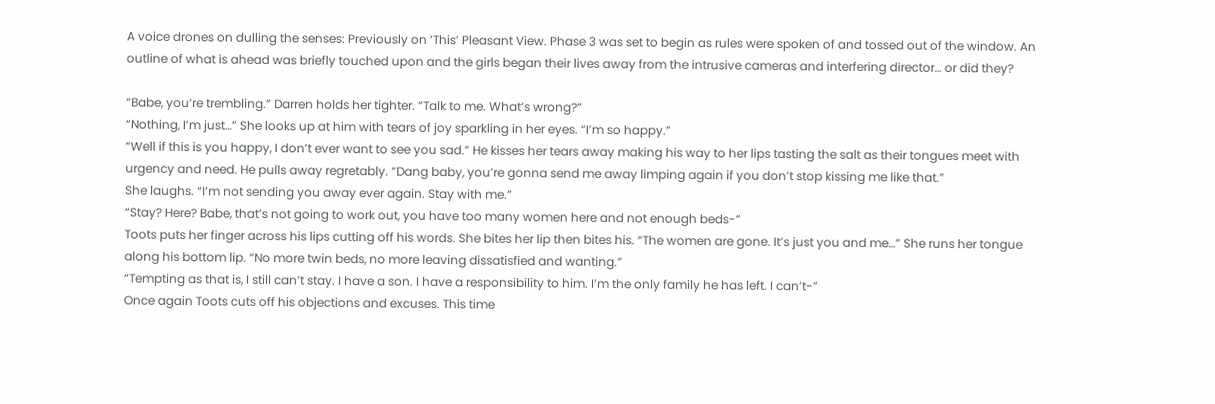A voice drones on dulling the senses: Previously on ‘This’ Pleasant View. Phase 3 was set to begin as rules were spoken of and tossed out of the window. An outline of what is ahead was briefly touched upon and the girls began their lives away from the intrusive cameras and interfering director… or did they?

“Babe, you’re trembling.” Darren holds her tighter. “Talk to me. What’s wrong?”
“Nothing, I’m just…” She looks up at him with tears of joy sparkling in her eyes. “I’m so happy.”
“Well if this is you happy, I don’t ever want to see you sad.” He kisses her tears away making his way to her lips tasting the salt as their tongues meet with urgency and need. He pulls away regretably. “Dang baby, you’re gonna send me away limping again if you don’t stop kissing me like that.”
She laughs. “I’m not sending you away ever again. Stay with me.”
“Stay? Here? Babe, that’s not going to work out, you have too many women here and not enough beds-”
Toots puts her finger across his lips cutting off his words. She bites her lip then bites his. “The women are gone. It’s just you and me…” She runs her tongue along his bottom lip. “No more twin beds, no more leaving dissatisfied and wanting.”
“Tempting as that is, I still can’t stay. I have a son. I have a responsibility to him. I’m the only family he has left. I can’t-”
Once again Toots cuts off his objections and excuses. This time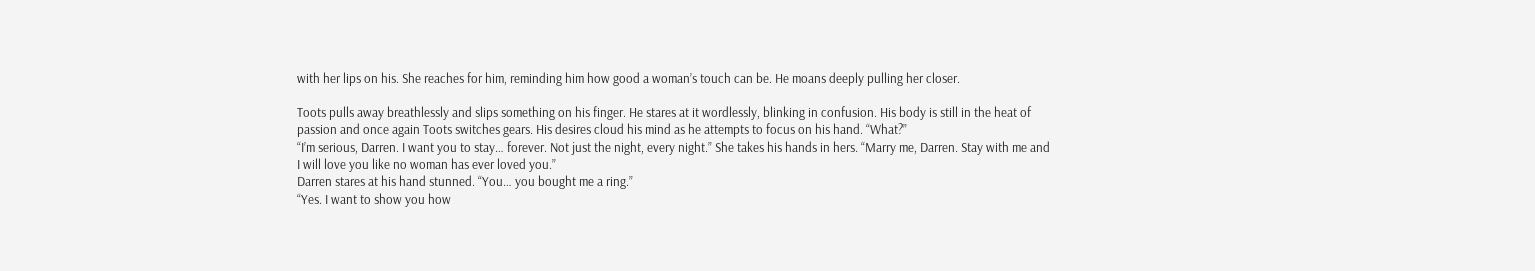with her lips on his. She reaches for him, reminding him how good a woman’s touch can be. He moans deeply pulling her closer.

Toots pulls away breathlessly and slips something on his finger. He stares at it wordlessly, blinking in confusion. His body is still in the heat of passion and once again Toots switches gears. His desires cloud his mind as he attempts to focus on his hand. “What?”
“I’m serious, Darren. I want you to stay… forever. Not just the night, every night.” She takes his hands in hers. “Marry me, Darren. Stay with me and I will love you like no woman has ever loved you.”
Darren stares at his hand stunned. “You… you bought me a ring.”
“Yes. I want to show you how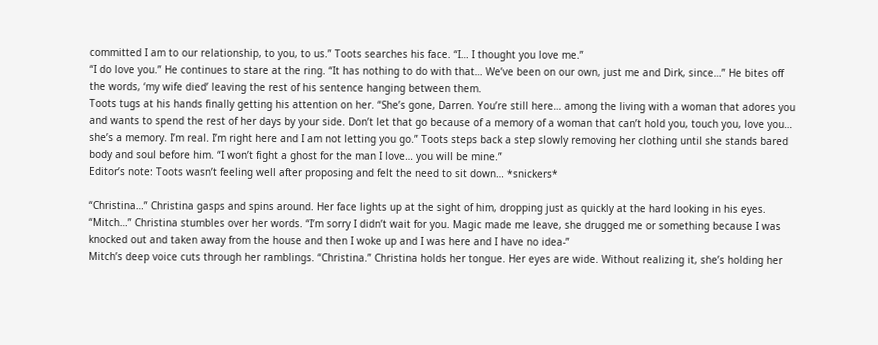committed I am to our relationship, to you, to us.” Toots searches his face. “I… I thought you love me.”
“I do love you.” He continues to stare at the ring. “It has nothing to do with that… We’ve been on our own, just me and Dirk, since…” He bites off the words, ‘my wife died’ leaving the rest of his sentence hanging between them.
Toots tugs at his hands finally getting his attention on her. “She’s gone, Darren. You’re still here… among the living with a woman that adores you and wants to spend the rest of her days by your side. Don’t let that go because of a memory of a woman that can’t hold you, touch you, love you… she’s a memory. I’m real. I’m right here and I am not letting you go.” Toots steps back a step slowly removing her clothing until she stands bared body and soul before him. “I won’t fight a ghost for the man I love… you will be mine.”
Editor’s note: Toots wasn’t feeling well after proposing and felt the need to sit down… *snickers*

“Christina…” Christina gasps and spins around. Her face lights up at the sight of him, dropping just as quickly at the hard looking in his eyes.
“Mitch…” Christina stumbles over her words. “I’m sorry I didn’t wait for you. Magic made me leave, she drugged me or something because I was knocked out and taken away from the house and then I woke up and I was here and I have no idea-”
Mitch’s deep voice cuts through her ramblings. “Christina.” Christina holds her tongue. Her eyes are wide. Without realizing it, she’s holding her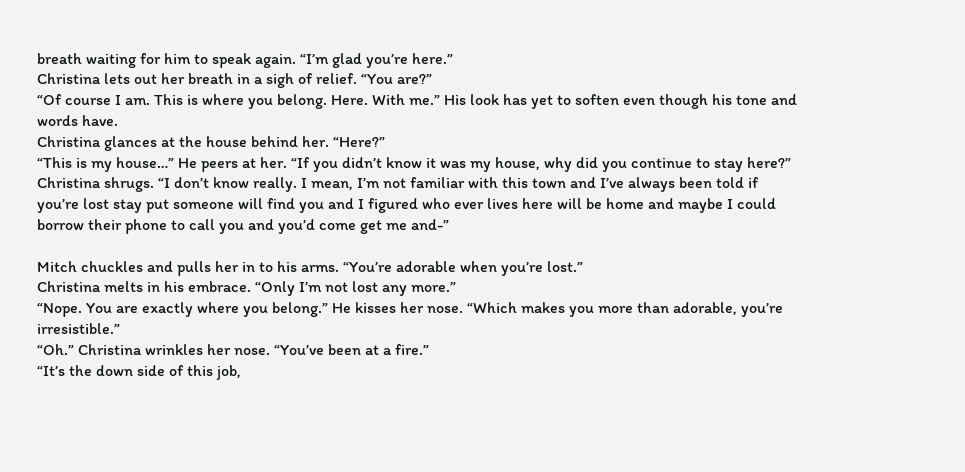breath waiting for him to speak again. “I’m glad you’re here.”
Christina lets out her breath in a sigh of relief. “You are?”
“Of course I am. This is where you belong. Here. With me.” His look has yet to soften even though his tone and words have.
Christina glances at the house behind her. “Here?”
“This is my house…” He peers at her. “If you didn’t know it was my house, why did you continue to stay here?”
Christina shrugs. “I don’t know really. I mean, I’m not familiar with this town and I’ve always been told if you’re lost stay put someone will find you and I figured who ever lives here will be home and maybe I could borrow their phone to call you and you’d come get me and-”

Mitch chuckles and pulls her in to his arms. “You’re adorable when you’re lost.”
Christina melts in his embrace. “Only I’m not lost any more.”
“Nope. You are exactly where you belong.” He kisses her nose. “Which makes you more than adorable, you’re irresistible.”
“Oh.” Christina wrinkles her nose. “You’ve been at a fire.”
“It’s the down side of this job,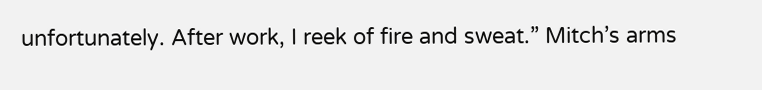unfortunately. After work, I reek of fire and sweat.” Mitch’s arms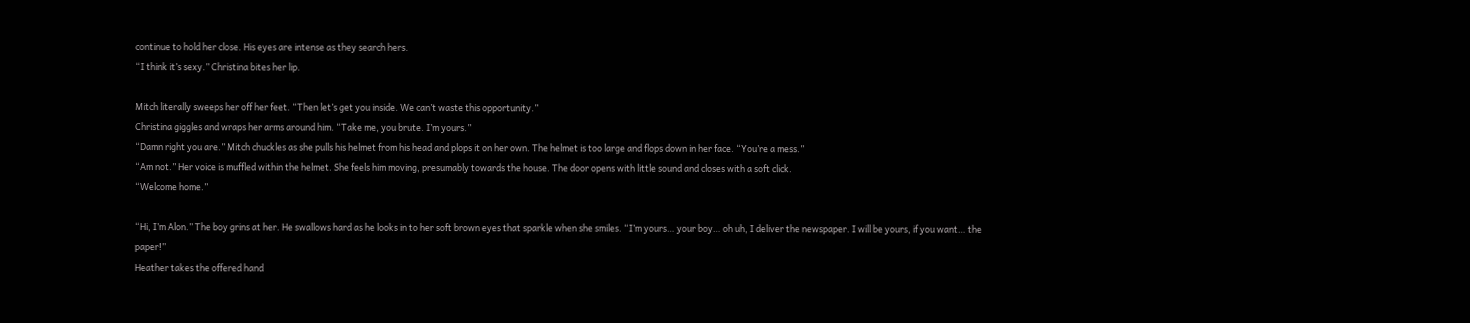continue to hold her close. His eyes are intense as they search hers.
“I think it’s sexy.” Christina bites her lip.

Mitch literally sweeps her off her feet. “Then let’s get you inside. We can’t waste this opportunity.”
Christina giggles and wraps her arms around him. “Take me, you brute. I’m yours.”
“Damn right you are.” Mitch chuckles as she pulls his helmet from his head and plops it on her own. The helmet is too large and flops down in her face. “You’re a mess.”
“Am not.” Her voice is muffled within the helmet. She feels him moving, presumably towards the house. The door opens with little sound and closes with a soft click.
“Welcome home.”

“Hi, I’m Alon.” The boy grins at her. He swallows hard as he looks in to her soft brown eyes that sparkle when she smiles. “I’m yours… your boy… oh uh, I deliver the newspaper. I will be yours, if you want… the paper!”
Heather takes the offered hand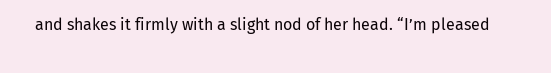and shakes it firmly with a slight nod of her head. “I’m pleased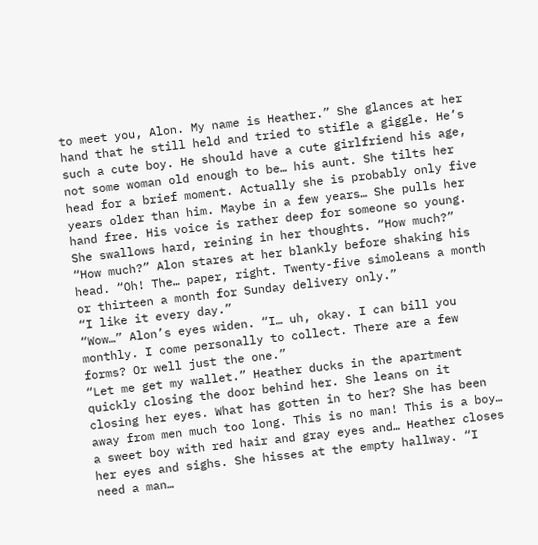to meet you, Alon. My name is Heather.” She glances at her hand that he still held and tried to stifle a giggle. He’s such a cute boy. He should have a cute girlfriend his age, not some woman old enough to be… his aunt. She tilts her head for a brief moment. Actually she is probably only five years older than him. Maybe in a few years… She pulls her hand free. His voice is rather deep for someone so young. She swallows hard, reining in her thoughts. “How much?”
“How much?” Alon stares at her blankly before shaking his head. “Oh! The… paper, right. Twenty-five simoleans a month or thirteen a month for Sunday delivery only.”
“I like it every day.”
“Wow…” Alon’s eyes widen. “I… uh, okay. I can bill you monthly. I come personally to collect. There are a few forms? Or well just the one.”
“Let me get my wallet.” Heather ducks in the apartment quickly closing the door behind her. She leans on it closing her eyes. What has gotten in to her? She has been away from men much too long. This is no man! This is a boy… a sweet boy with red hair and gray eyes and… Heather closes her eyes and sighs. She hisses at the empty hallway. “I need a man…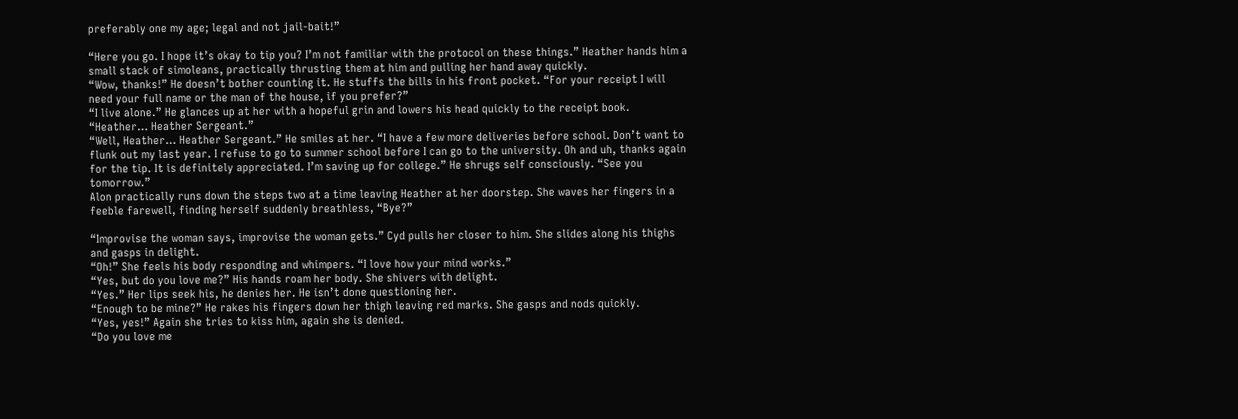preferably one my age; legal and not jail-bait!”

“Here you go. I hope it’s okay to tip you? I’m not familiar with the protocol on these things.” Heather hands him a small stack of simoleans, practically thrusting them at him and pulling her hand away quickly.
“Wow, thanks!” He doesn’t bother counting it. He stuffs the bills in his front pocket. “For your receipt I will need your full name or the man of the house, if you prefer?”
“I live alone.” He glances up at her with a hopeful grin and lowers his head quickly to the receipt book. “Heather… Heather Sergeant.”
“Well, Heather… Heather Sergeant.” He smiles at her. “I have a few more deliveries before school. Don’t want to flunk out my last year. I refuse to go to summer school before I can go to the university. Oh and uh, thanks again for the tip. It is definitely appreciated. I’m saving up for college.” He shrugs self consciously. “See you tomorrow.”
Alon practically runs down the steps two at a time leaving Heather at her doorstep. She waves her fingers in a feeble farewell, finding herself suddenly breathless, “Bye?”

“Improvise the woman says, improvise the woman gets.” Cyd pulls her closer to him. She slides along his thighs and gasps in delight.
“Oh!” She feels his body responding and whimpers. “I love how your mind works.”
“Yes, but do you love me?” His hands roam her body. She shivers with delight.
“Yes.” Her lips seek his, he denies her. He isn’t done questioning her.
“Enough to be mine?” He rakes his fingers down her thigh leaving red marks. She gasps and nods quickly.
“Yes, yes!” Again she tries to kiss him, again she is denied.
“Do you love me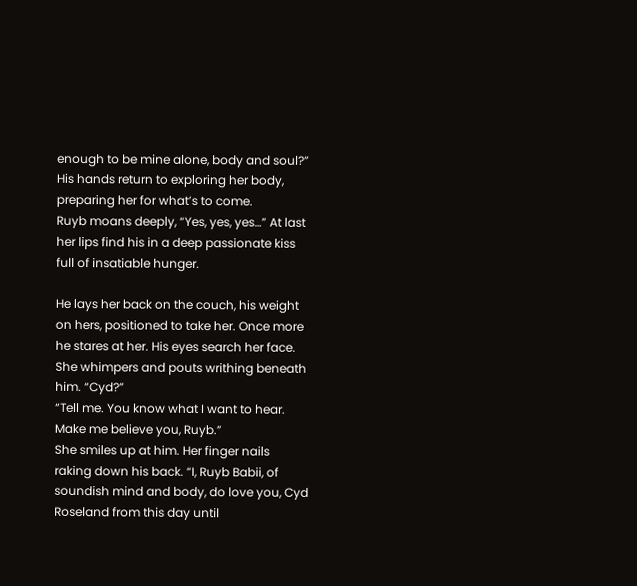enough to be mine alone, body and soul?” His hands return to exploring her body, preparing her for what’s to come.
Ruyb moans deeply, “Yes, yes, yes…” At last her lips find his in a deep passionate kiss full of insatiable hunger.

He lays her back on the couch, his weight on hers, positioned to take her. Once more he stares at her. His eyes search her face. She whimpers and pouts writhing beneath him. “Cyd?”
“Tell me. You know what I want to hear. Make me believe you, Ruyb.”
She smiles up at him. Her finger nails raking down his back. “I, Ruyb Babii, of soundish mind and body, do love you, Cyd Roseland from this day until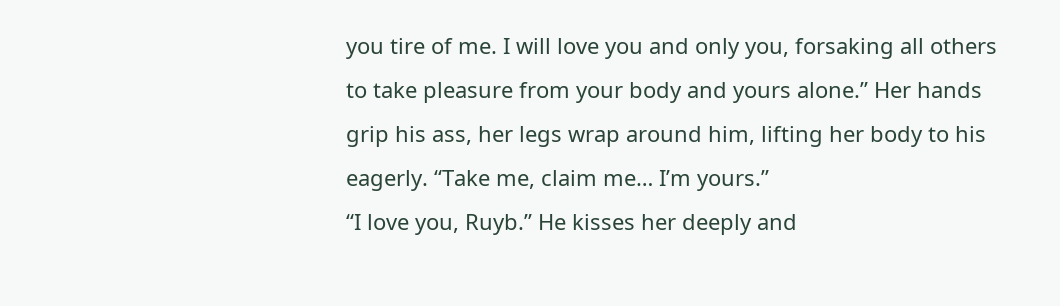you tire of me. I will love you and only you, forsaking all others to take pleasure from your body and yours alone.” Her hands grip his ass, her legs wrap around him, lifting her body to his eagerly. “Take me, claim me… I’m yours.”
“I love you, Ruyb.” He kisses her deeply and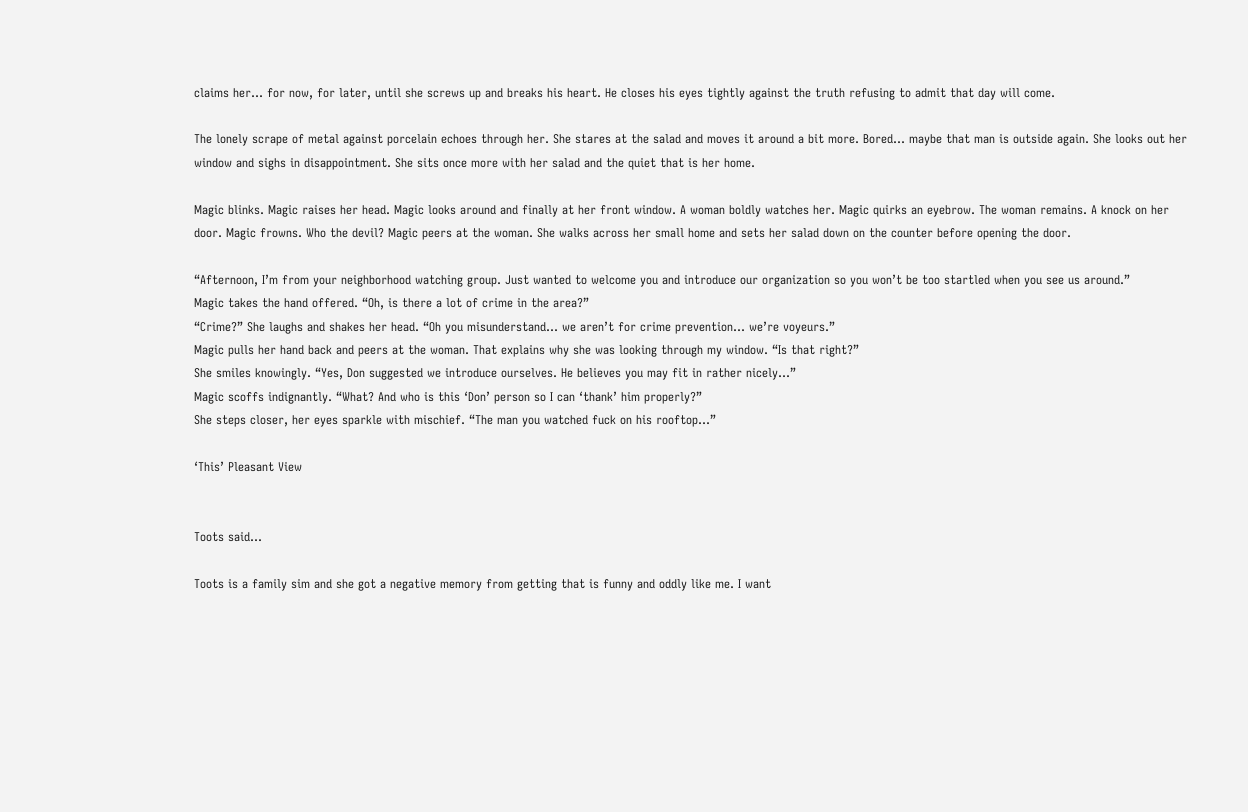claims her… for now, for later, until she screws up and breaks his heart. He closes his eyes tightly against the truth refusing to admit that day will come.

The lonely scrape of metal against porcelain echoes through her. She stares at the salad and moves it around a bit more. Bored… maybe that man is outside again. She looks out her window and sighs in disappointment. She sits once more with her salad and the quiet that is her home.

Magic blinks. Magic raises her head. Magic looks around and finally at her front window. A woman boldly watches her. Magic quirks an eyebrow. The woman remains. A knock on her door. Magic frowns. Who the devil? Magic peers at the woman. She walks across her small home and sets her salad down on the counter before opening the door.

“Afternoon, I’m from your neighborhood watching group. Just wanted to welcome you and introduce our organization so you won’t be too startled when you see us around.”
Magic takes the hand offered. “Oh, is there a lot of crime in the area?”
“Crime?” She laughs and shakes her head. “Oh you misunderstand… we aren’t for crime prevention… we’re voyeurs.”
Magic pulls her hand back and peers at the woman. That explains why she was looking through my window. “Is that right?”
She smiles knowingly. “Yes, Don suggested we introduce ourselves. He believes you may fit in rather nicely…”
Magic scoffs indignantly. “What? And who is this ‘Don’ person so I can ‘thank’ him properly?”
She steps closer, her eyes sparkle with mischief. “The man you watched fuck on his rooftop…”

‘This’ Pleasant View


Toots said...

Toots is a family sim and she got a negative memory from getting that is funny and oddly like me. I want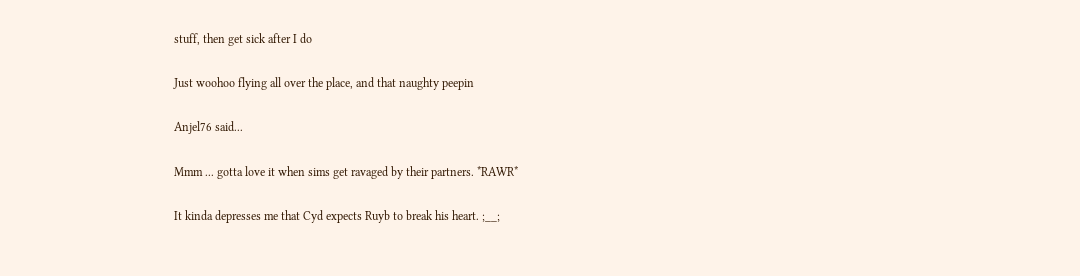stuff, then get sick after I do

Just woohoo flying all over the place, and that naughty peepin

Anjel76 said...

Mmm ... gotta love it when sims get ravaged by their partners. *RAWR*

It kinda depresses me that Cyd expects Ruyb to break his heart. ;__;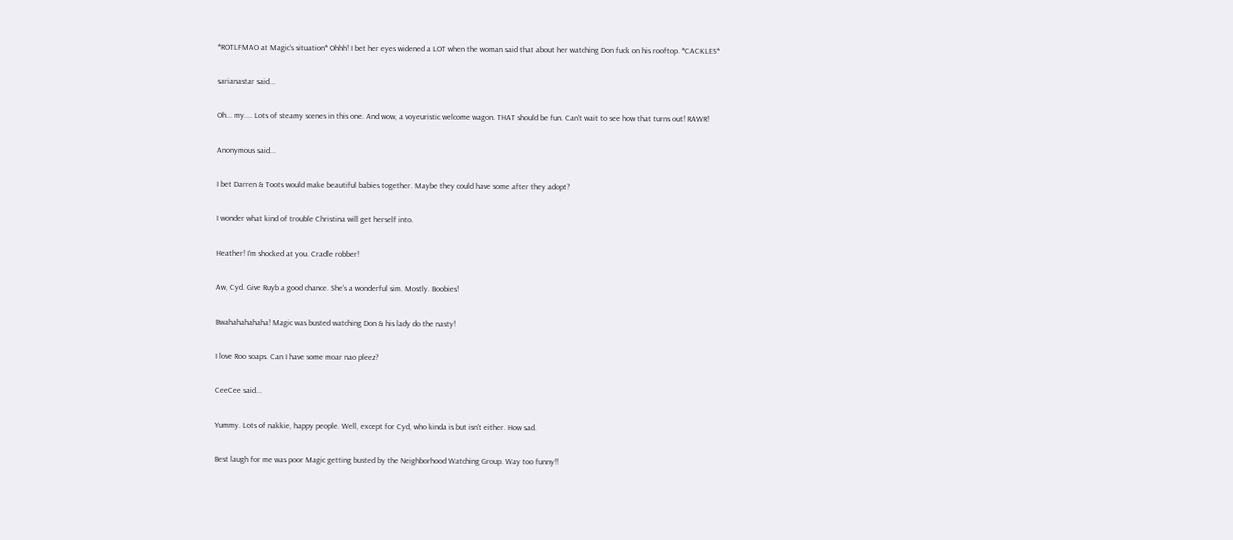*ROTLFMAO at Magic's situation* Ohhh! I bet her eyes widened a LOT when the woman said that about her watching Don fuck on his rooftop. *CACKLES*

sarianastar said...

Oh... my.... Lots of steamy scenes in this one. And wow, a voyeuristic welcome wagon. THAT should be fun. Can't wait to see how that turns out! RAWR!

Anonymous said...

I bet Darren & Toots would make beautiful babies together. Maybe they could have some after they adopt?

I wonder what kind of trouble Christina will get herself into.

Heather! I'm shocked at you. Cradle robber!

Aw, Cyd. Give Ruyb a good chance. She's a wonderful sim. Mostly. Boobies!

Bwahahahahaha! Magic was busted watching Don & his lady do the nasty!

I love Roo soaps. Can I have some moar nao pleez?

CeeCee said...

Yummy. Lots of nakkie, happy people. Well, except for Cyd, who kinda is but isn't either. How sad.

Best laugh for me was poor Magic getting busted by the Neighborhood Watching Group. Way too funny!!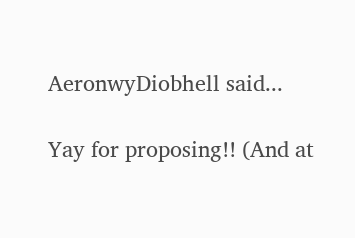AeronwyDiobhell said...

Yay for proposing!! (And at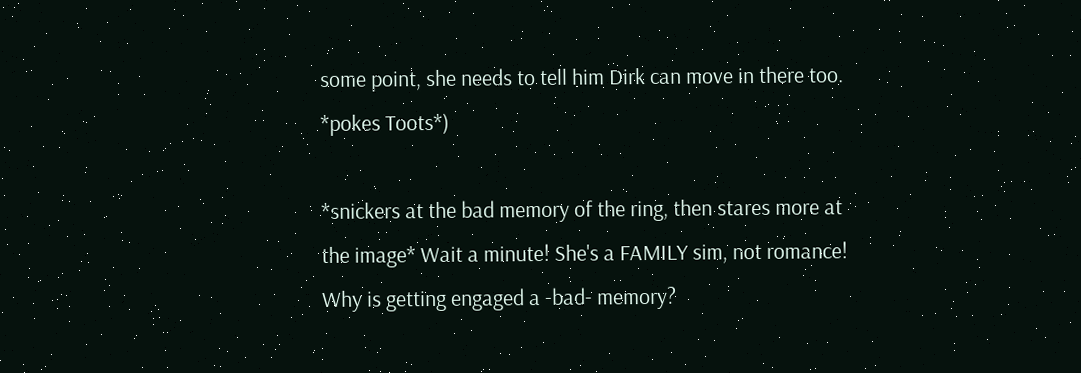some point, she needs to tell him Dirk can move in there too. *pokes Toots*)

*snickers at the bad memory of the ring, then stares more at the image* Wait a minute! She's a FAMILY sim, not romance! Why is getting engaged a -bad- memory?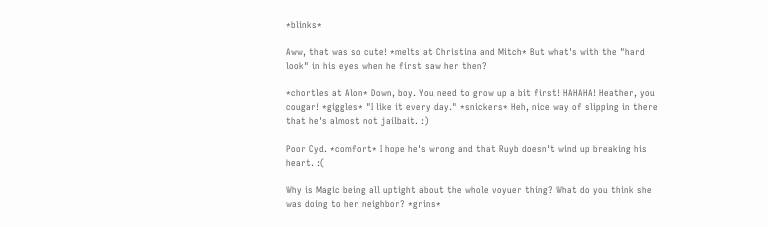*blinks*

Aww, that was so cute! *melts at Christina and Mitch* But what's with the "hard look" in his eyes when he first saw her then?

*chortles at Alon* Down, boy. You need to grow up a bit first! HAHAHA! Heather, you cougar! *giggles* "I like it every day." *snickers* Heh, nice way of slipping in there that he's almost not jailbait. :)

Poor Cyd. *comfort* I hope he's wrong and that Ruyb doesn't wind up breaking his heart. :(

Why is Magic being all uptight about the whole voyuer thing? What do you think she was doing to her neighbor? *grins*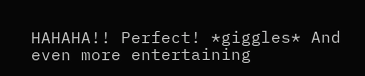HAHAHA!! Perfect! *giggles* And even more entertaining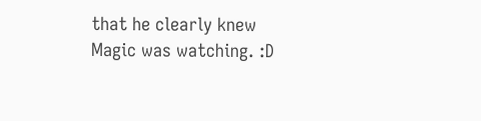that he clearly knew Magic was watching. :D